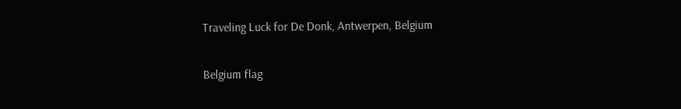Traveling Luck for De Donk, Antwerpen, Belgium

Belgium flag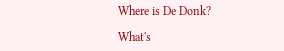Where is De Donk?

What's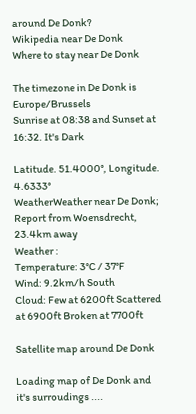around De Donk?
Wikipedia near De Donk
Where to stay near De Donk

The timezone in De Donk is Europe/Brussels
Sunrise at 08:38 and Sunset at 16:32. It's Dark

Latitude. 51.4000°, Longitude. 4.6333°
WeatherWeather near De Donk; Report from Woensdrecht, 23.4km away
Weather :
Temperature: 3°C / 37°F
Wind: 9.2km/h South
Cloud: Few at 6200ft Scattered at 6900ft Broken at 7700ft

Satellite map around De Donk

Loading map of De Donk and it's surroudings ....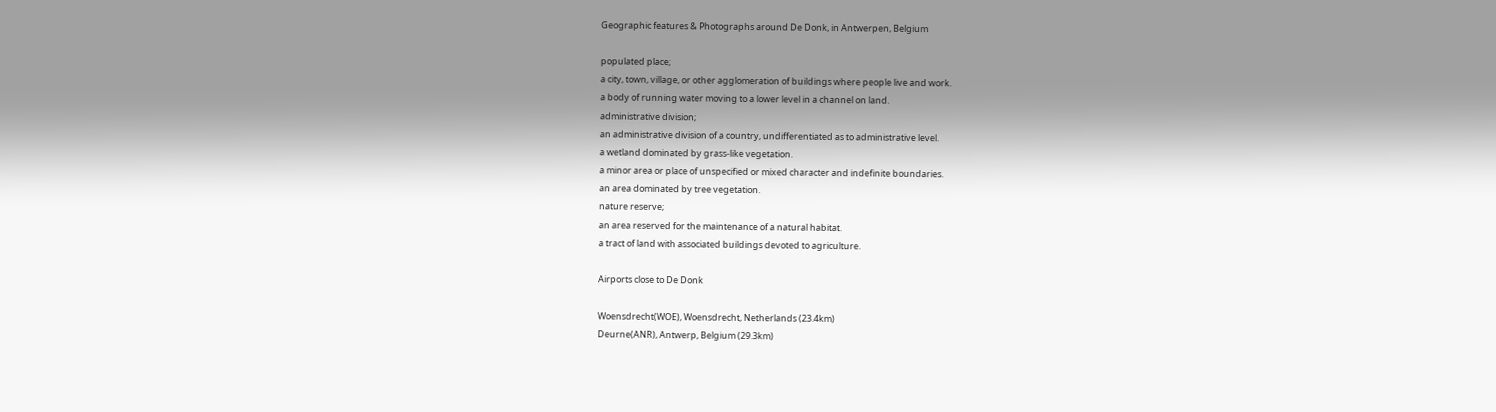Geographic features & Photographs around De Donk, in Antwerpen, Belgium

populated place;
a city, town, village, or other agglomeration of buildings where people live and work.
a body of running water moving to a lower level in a channel on land.
administrative division;
an administrative division of a country, undifferentiated as to administrative level.
a wetland dominated by grass-like vegetation.
a minor area or place of unspecified or mixed character and indefinite boundaries.
an area dominated by tree vegetation.
nature reserve;
an area reserved for the maintenance of a natural habitat.
a tract of land with associated buildings devoted to agriculture.

Airports close to De Donk

Woensdrecht(WOE), Woensdrecht, Netherlands (23.4km)
Deurne(ANR), Antwerp, Belgium (29.3km)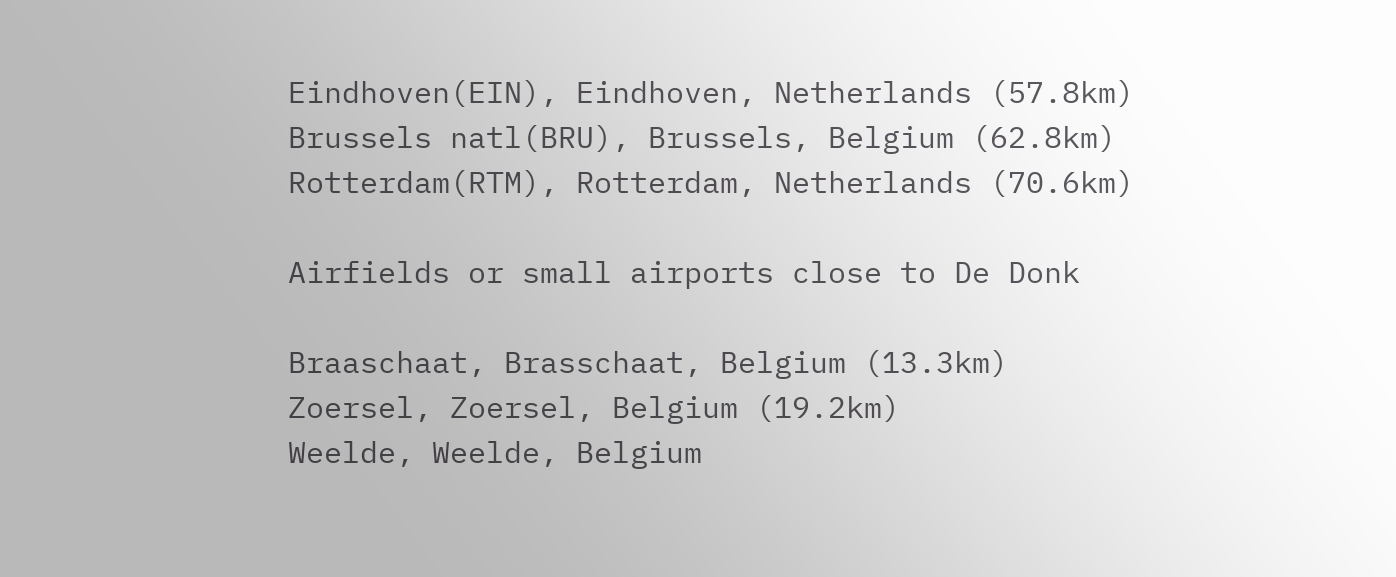Eindhoven(EIN), Eindhoven, Netherlands (57.8km)
Brussels natl(BRU), Brussels, Belgium (62.8km)
Rotterdam(RTM), Rotterdam, Netherlands (70.6km)

Airfields or small airports close to De Donk

Braaschaat, Brasschaat, Belgium (13.3km)
Zoersel, Zoersel, Belgium (19.2km)
Weelde, Weelde, Belgium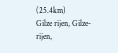(25.4km)
Gilze rijen, Gilze-rijen,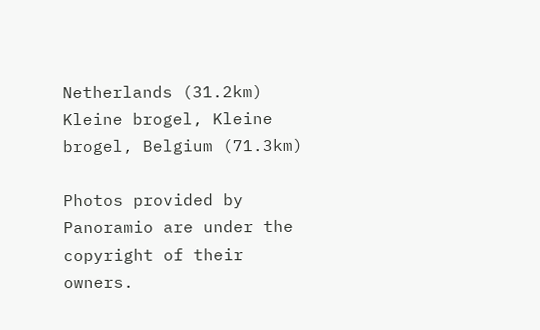Netherlands (31.2km)
Kleine brogel, Kleine brogel, Belgium (71.3km)

Photos provided by Panoramio are under the copyright of their owners.